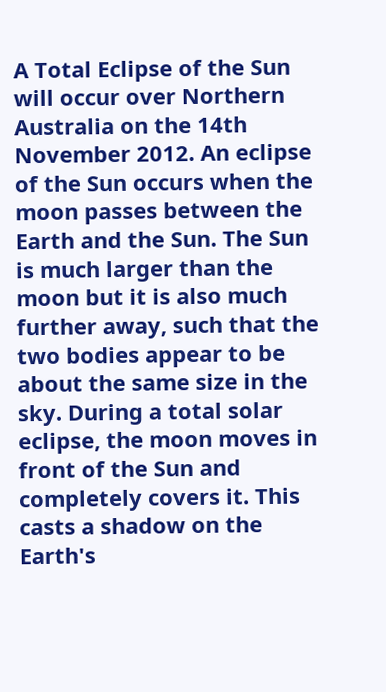A Total Eclipse of the Sun will occur over Northern Australia on the 14th November 2012. An eclipse of the Sun occurs when the moon passes between the Earth and the Sun. The Sun is much larger than the moon but it is also much further away, such that the two bodies appear to be about the same size in the sky. During a total solar eclipse, the moon moves in front of the Sun and completely covers it. This casts a shadow on the Earth's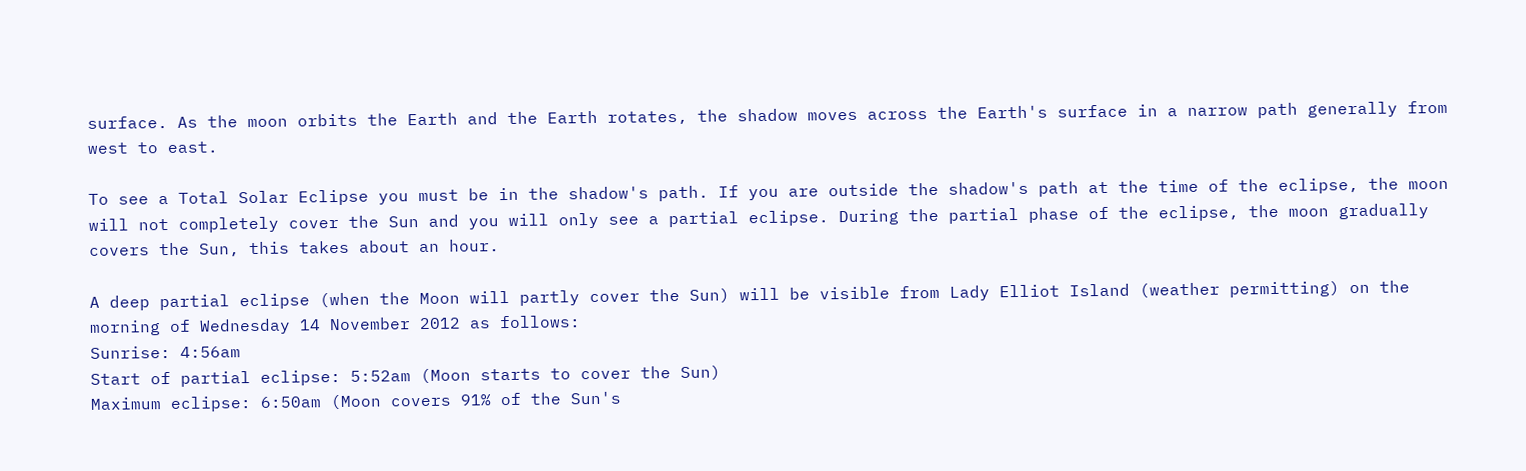surface. As the moon orbits the Earth and the Earth rotates, the shadow moves across the Earth's surface in a narrow path generally from west to east.

To see a Total Solar Eclipse you must be in the shadow's path. If you are outside the shadow's path at the time of the eclipse, the moon will not completely cover the Sun and you will only see a partial eclipse. During the partial phase of the eclipse, the moon gradually covers the Sun, this takes about an hour.

A deep partial eclipse (when the Moon will partly cover the Sun) will be visible from Lady Elliot Island (weather permitting) on the morning of Wednesday 14 November 2012 as follows:
Sunrise: 4:56am
Start of partial eclipse: 5:52am (Moon starts to cover the Sun)
Maximum eclipse: 6:50am (Moon covers 91% of the Sun's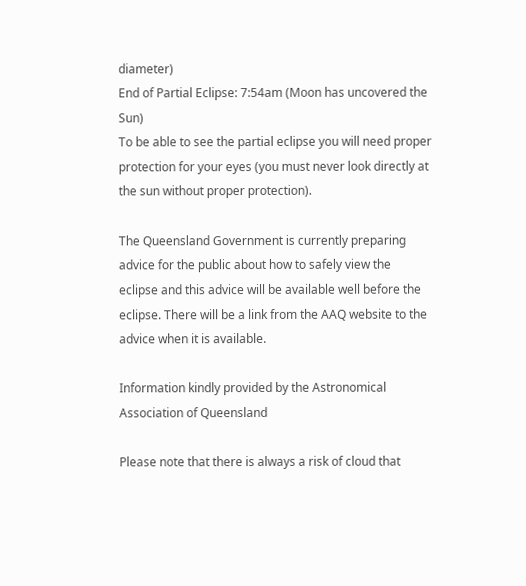diameter)
End of Partial Eclipse: 7:54am (Moon has uncovered the Sun)
To be able to see the partial eclipse you will need proper protection for your eyes (you must never look directly at the sun without proper protection).

The Queensland Government is currently preparing advice for the public about how to safely view the eclipse and this advice will be available well before the eclipse. There will be a link from the AAQ website to the advice when it is available.

Information kindly provided by the Astronomical Association of Queensland

Please note that there is always a risk of cloud that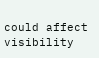could affect visibility